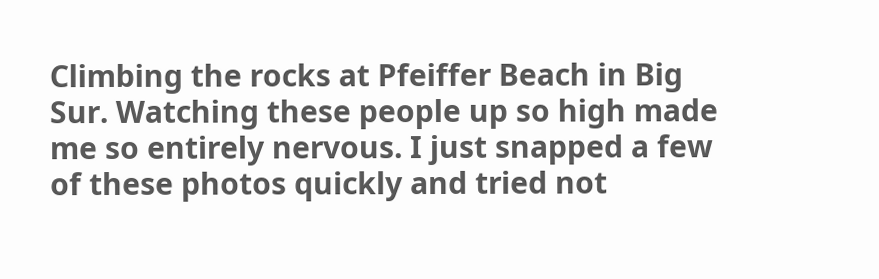Climbing the rocks at Pfeiffer Beach in Big Sur. Watching these people up so high made me so entirely nervous. I just snapped a few of these photos quickly and tried not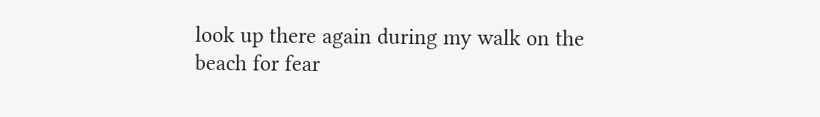look up there again during my walk on the beach for fear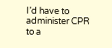I’d have to administer CPR to a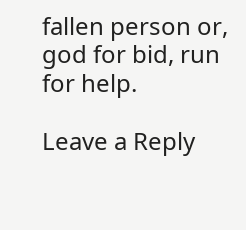fallen person or, god for bid, run for help.

Leave a Reply